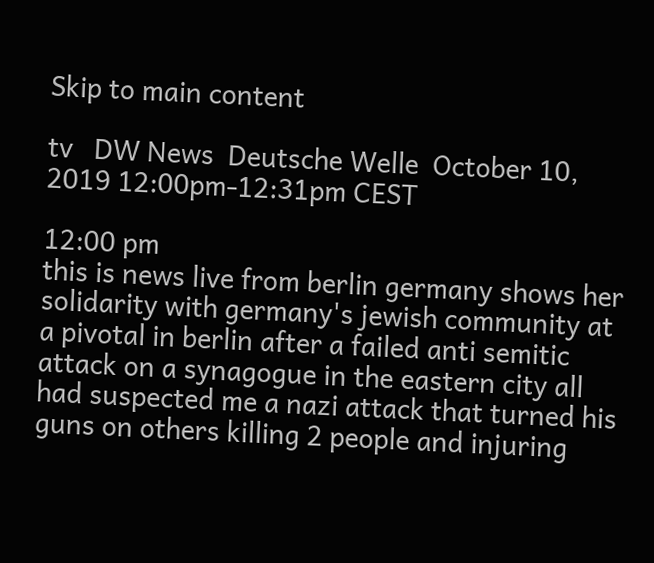Skip to main content

tv   DW News  Deutsche Welle  October 10, 2019 12:00pm-12:31pm CEST

12:00 pm
this is news live from berlin germany shows her solidarity with germany's jewish community at a pivotal in berlin after a failed anti semitic attack on a synagogue in the eastern city all had suspected me a nazi attack that turned his guns on others killing 2 people and injuring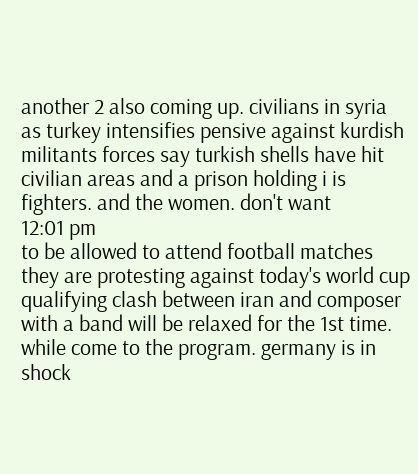another 2 also coming up. civilians in syria as turkey intensifies pensive against kurdish militants forces say turkish shells have hit civilian areas and a prison holding i is fighters. and the women. don't want
12:01 pm
to be allowed to attend football matches they are protesting against today's world cup qualifying clash between iran and composer with a band will be relaxed for the 1st time. while come to the program. germany is in shock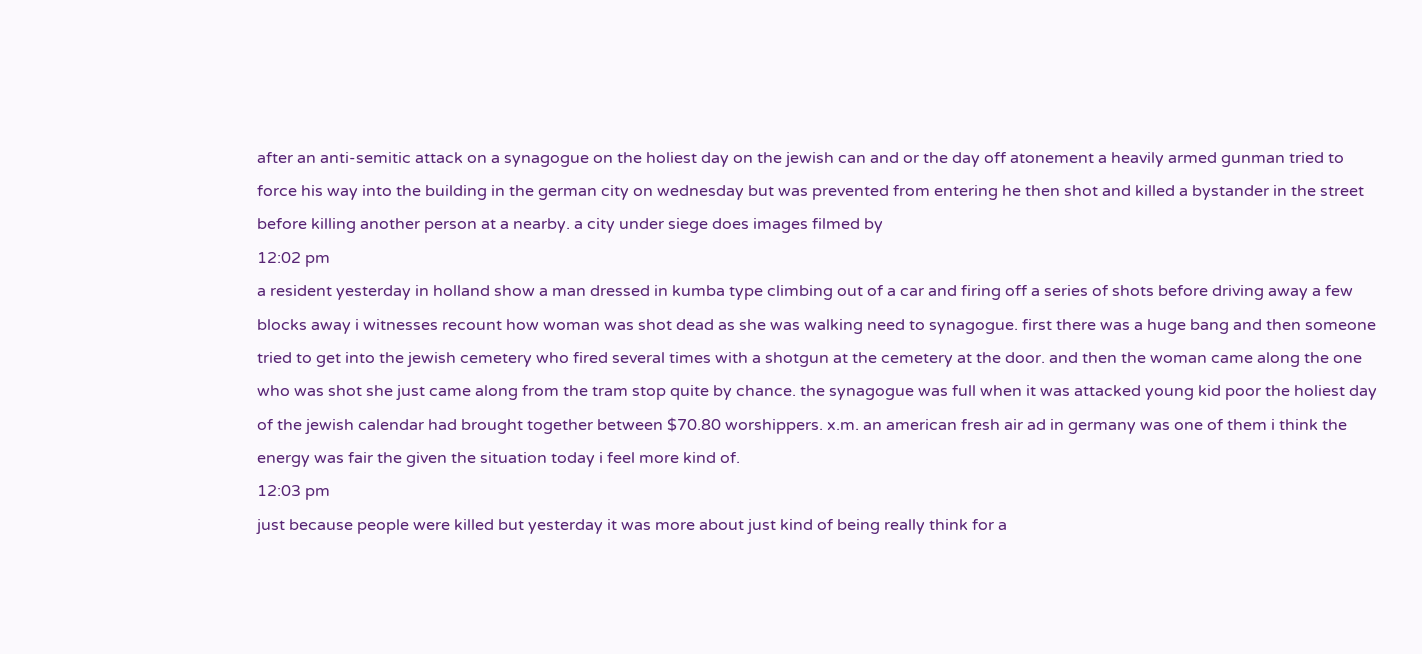after an anti-semitic attack on a synagogue on the holiest day on the jewish can and or the day off atonement a heavily armed gunman tried to force his way into the building in the german city on wednesday but was prevented from entering he then shot and killed a bystander in the street before killing another person at a nearby. a city under siege does images filmed by
12:02 pm
a resident yesterday in holland show a man dressed in kumba type climbing out of a car and firing off a series of shots before driving away a few blocks away i witnesses recount how woman was shot dead as she was walking need to synagogue. first there was a huge bang and then someone tried to get into the jewish cemetery who fired several times with a shotgun at the cemetery at the door. and then the woman came along the one who was shot she just came along from the tram stop quite by chance. the synagogue was full when it was attacked young kid poor the holiest day of the jewish calendar had brought together between $70.80 worshippers. x.m. an american fresh air ad in germany was one of them i think the energy was fair the given the situation today i feel more kind of.
12:03 pm
just because people were killed but yesterday it was more about just kind of being really think for a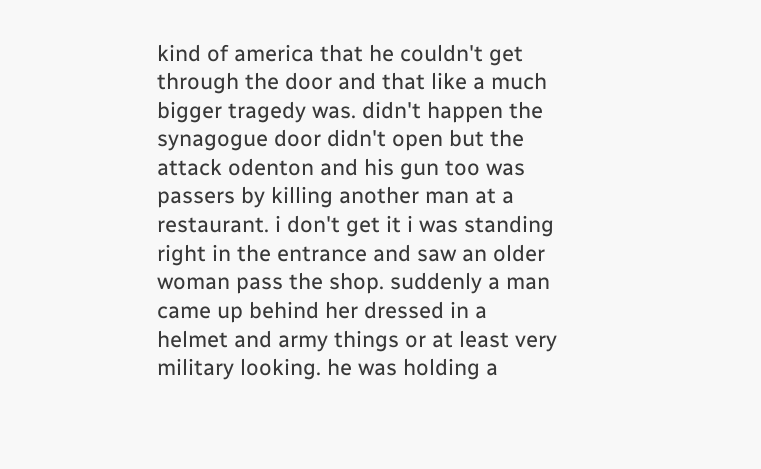kind of america that he couldn't get through the door and that like a much bigger tragedy was. didn't happen the synagogue door didn't open but the attack odenton and his gun too was passers by killing another man at a restaurant. i don't get it i was standing right in the entrance and saw an older woman pass the shop. suddenly a man came up behind her dressed in a helmet and army things or at least very military looking. he was holding a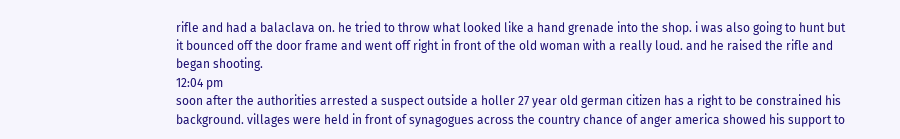rifle and had a balaclava on. he tried to throw what looked like a hand grenade into the shop. i was also going to hunt but it bounced off the door frame and went off right in front of the old woman with a really loud. and he raised the rifle and began shooting.
12:04 pm
soon after the authorities arrested a suspect outside a holler 27 year old german citizen has a right to be constrained his background. villages were held in front of synagogues across the country chance of anger america showed his support to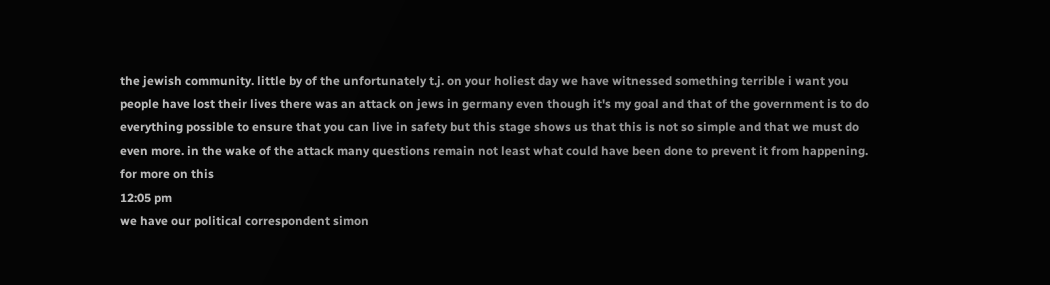the jewish community. little by of the unfortunately t.j. on your holiest day we have witnessed something terrible i want you people have lost their lives there was an attack on jews in germany even though it's my goal and that of the government is to do everything possible to ensure that you can live in safety but this stage shows us that this is not so simple and that we must do even more. in the wake of the attack many questions remain not least what could have been done to prevent it from happening. for more on this
12:05 pm
we have our political correspondent simon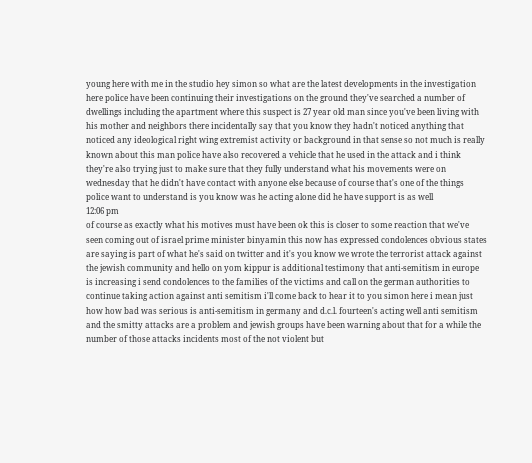young here with me in the studio hey simon so what are the latest developments in the investigation here police have been continuing their investigations on the ground they've searched a number of dwellings including the apartment where this suspect is 27 year old man since you've been living with his mother and neighbors there incidentally say that you know they hadn't noticed anything that noticed any ideological right wing extremist activity or background in that sense so not much is really known about this man police have also recovered a vehicle that he used in the attack and i think they're also trying just to make sure that they fully understand what his movements were on wednesday that he didn't have contact with anyone else because of course that's one of the things police want to understand is you know was he acting alone did he have support is as well
12:06 pm
of course as exactly what his motives must have been ok this is closer to some reaction that we've seen coming out of israel prime minister binyamin this now has expressed condolences obvious states are saying is part of what he's said on twitter and it's you know we wrote the terrorist attack against the jewish community and hello on yom kippur is additional testimony that anti-semitism in europe is increasing i send condolences to the families of the victims and call on the german authorities to continue taking action against anti semitism i'll come back to hear it to you simon here i mean just how how bad was serious is anti-semitism in germany and d.c.l. fourteen's acting well anti semitism and the smitty attacks are a problem and jewish groups have been warning about that for a while the number of those attacks incidents most of the not violent but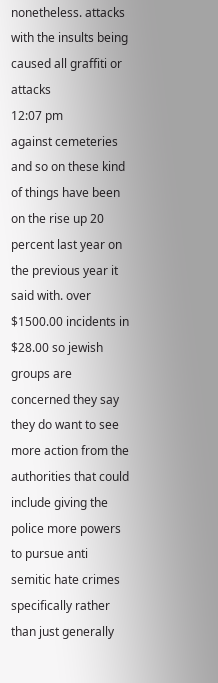nonetheless. attacks with the insults being caused all graffiti or attacks
12:07 pm
against cemeteries and so on these kind of things have been on the rise up 20 percent last year on the previous year it said with. over $1500.00 incidents in $28.00 so jewish groups are concerned they say they do want to see more action from the authorities that could include giving the police more powers to pursue anti semitic hate crimes specifically rather than just generally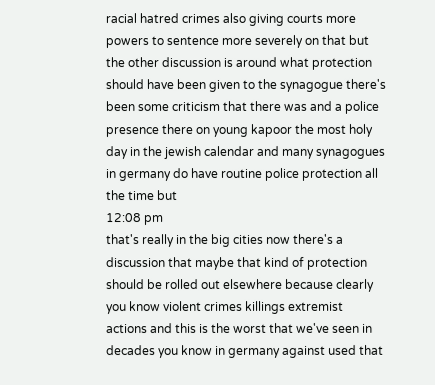racial hatred crimes also giving courts more powers to sentence more severely on that but the other discussion is around what protection should have been given to the synagogue there's been some criticism that there was and a police presence there on young kapoor the most holy day in the jewish calendar and many synagogues in germany do have routine police protection all the time but
12:08 pm
that's really in the big cities now there's a discussion that maybe that kind of protection should be rolled out elsewhere because clearly you know violent crimes killings extremist actions and this is the worst that we've seen in decades you know in germany against used that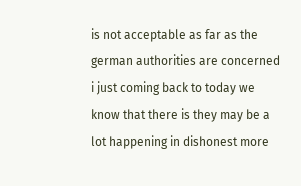is not acceptable as far as the german authorities are concerned i just coming back to today we know that there is they may be a lot happening in dishonest more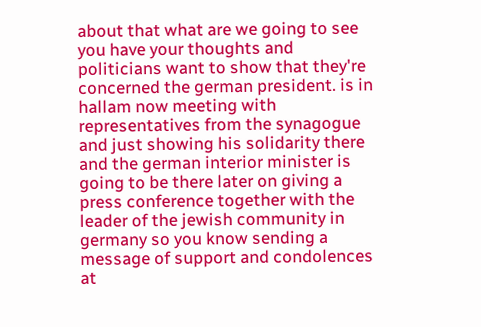about that what are we going to see you have your thoughts and politicians want to show that they're concerned the german president. is in hallam now meeting with representatives from the synagogue and just showing his solidarity there and the german interior minister is going to be there later on giving a press conference together with the leader of the jewish community in germany so you know sending a message of support and condolences at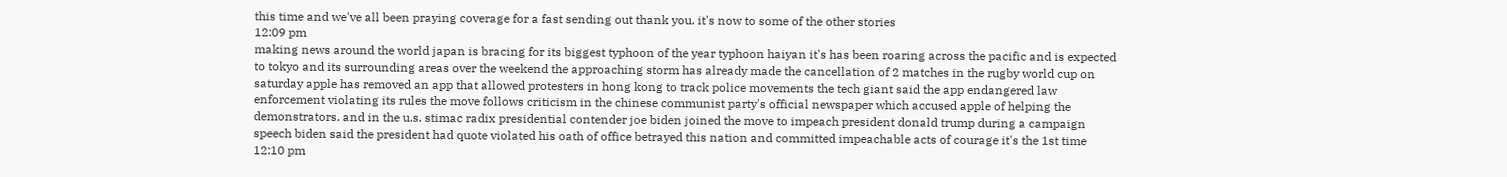this time and we've all been praying coverage for a fast sending out thank you. it's now to some of the other stories
12:09 pm
making news around the world japan is bracing for its biggest typhoon of the year typhoon haiyan it's has been roaring across the pacific and is expected to tokyo and its surrounding areas over the weekend the approaching storm has already made the cancellation of 2 matches in the rugby world cup on saturday apple has removed an app that allowed protesters in hong kong to track police movements the tech giant said the app endangered law enforcement violating its rules the move follows criticism in the chinese communist party's official newspaper which accused apple of helping the demonstrators. and in the u.s. stimac radix presidential contender joe biden joined the move to impeach president donald trump during a campaign speech biden said the president had quote violated his oath of office betrayed this nation and committed impeachable acts of courage it's the 1st time
12:10 pm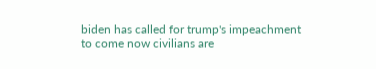biden has called for trump's impeachment to come now civilians are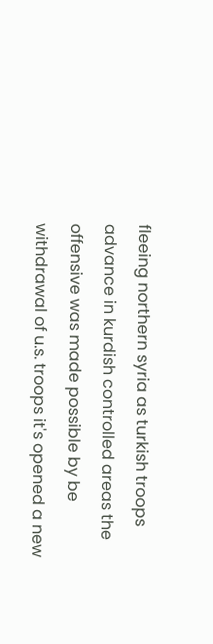fleeing northern syria as turkish troops advance in kurdish controlled areas the offensive was made possible by be withdrawal of u.s. troops it's opened a new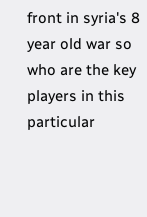front in syria's 8 year old war so who are the key players in this particular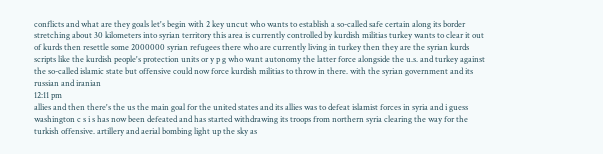conflicts and what are they goals let's begin with 2 key uncut who wants to establish a so-called safe certain along its border stretching about 30 kilometers into syrian territory this area is currently controlled by kurdish militias turkey wants to clear it out of kurds then resettle some 2000000 syrian refugees there who are currently living in turkey then they are the syrian kurds scripts like the kurdish people's protection units or y p g who want autonomy the latter force alongside the u.s. and turkey against the so-called islamic state but offensive could now force kurdish militias to throw in there. with the syrian government and its russian and iranian
12:11 pm
allies and then there's the us the main goal for the united states and its allies was to defeat islamist forces in syria and i guess washington c s i s has now been defeated and has started withdrawing its troops from northern syria clearing the way for the turkish offensive. artillery and aerial bombing light up the sky as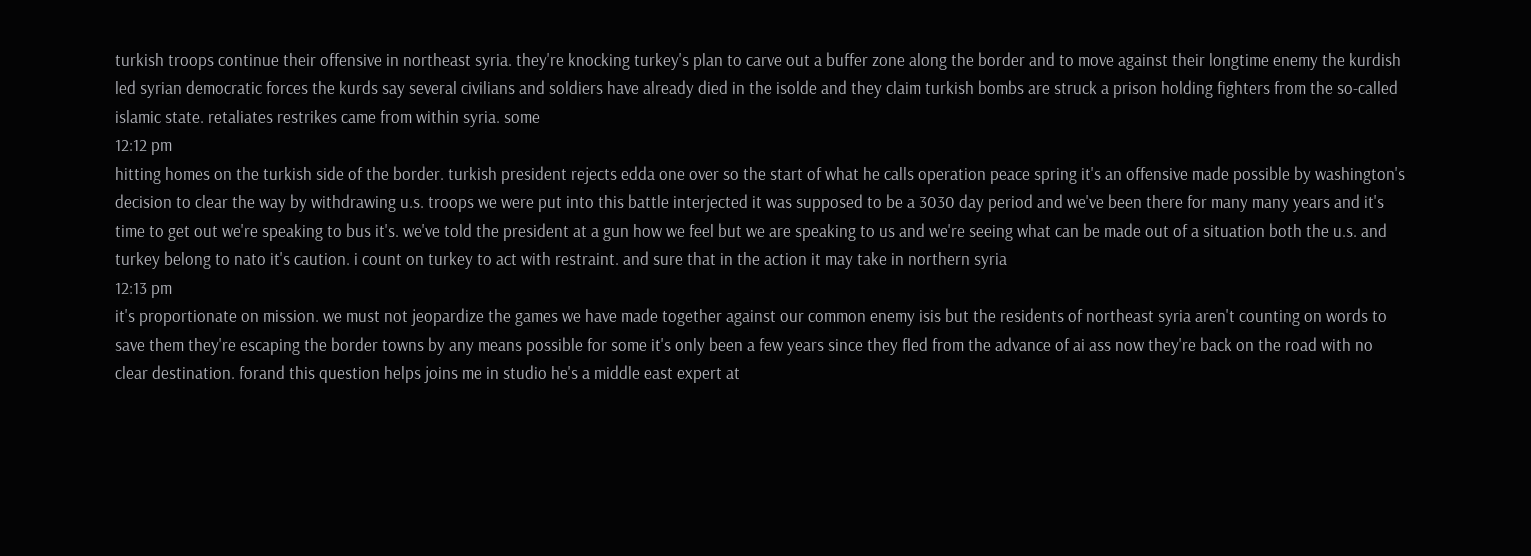turkish troops continue their offensive in northeast syria. they're knocking turkey's plan to carve out a buffer zone along the border and to move against their longtime enemy the kurdish led syrian democratic forces the kurds say several civilians and soldiers have already died in the isolde and they claim turkish bombs are struck a prison holding fighters from the so-called islamic state. retaliates restrikes came from within syria. some
12:12 pm
hitting homes on the turkish side of the border. turkish president rejects edda one over so the start of what he calls operation peace spring it's an offensive made possible by washington's decision to clear the way by withdrawing u.s. troops we were put into this battle interjected it was supposed to be a 3030 day period and we've been there for many many years and it's time to get out we're speaking to bus it's. we've told the president at a gun how we feel but we are speaking to us and we're seeing what can be made out of a situation both the u.s. and turkey belong to nato it's caution. i count on turkey to act with restraint. and sure that in the action it may take in northern syria
12:13 pm
it's proportionate on mission. we must not jeopardize the games we have made together against our common enemy isis but the residents of northeast syria aren't counting on words to save them they're escaping the border towns by any means possible for some it's only been a few years since they fled from the advance of ai ass now they're back on the road with no clear destination. forand this question helps joins me in studio he's a middle east expert at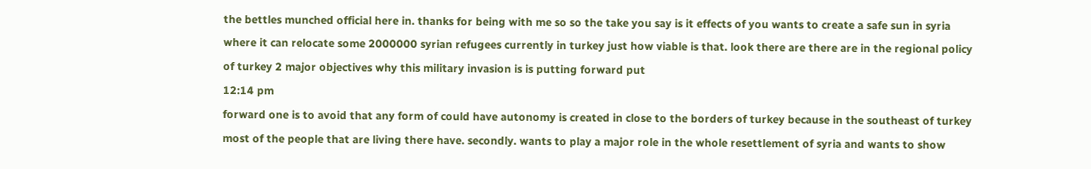the bettles munched official here in. thanks for being with me so so the take you say is it effects of you wants to create a safe sun in syria where it can relocate some 2000000 syrian refugees currently in turkey just how viable is that. look there are there are in the regional policy of turkey 2 major objectives why this military invasion is is putting forward put
12:14 pm
forward one is to avoid that any form of could have autonomy is created in close to the borders of turkey because in the southeast of turkey most of the people that are living there have. secondly. wants to play a major role in the whole resettlement of syria and wants to show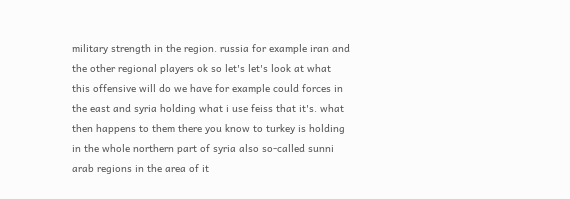military strength in the region. russia for example iran and the other regional players ok so let's let's look at what this offensive will do we have for example could forces in the east and syria holding what i use feiss that it's. what then happens to them there you know to turkey is holding in the whole northern part of syria also so-called sunni arab regions in the area of it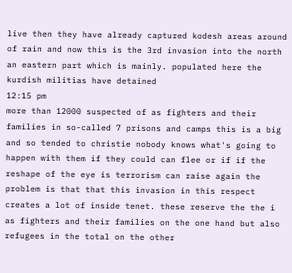live then they have already captured kodesh areas around of rain and now this is the 3rd invasion into the north an eastern part which is mainly. populated here the kurdish militias have detained
12:15 pm
more than 12000 suspected of as fighters and their families in so-called 7 prisons and camps this is a big and so tended to christie nobody knows what's going to happen with them if they could can flee or if if the reshape of the eye is terrorism can raise again the problem is that that this invasion in this respect creates a lot of inside tenet. these reserve the the i as fighters and their families on the one hand but also refugees in the total on the other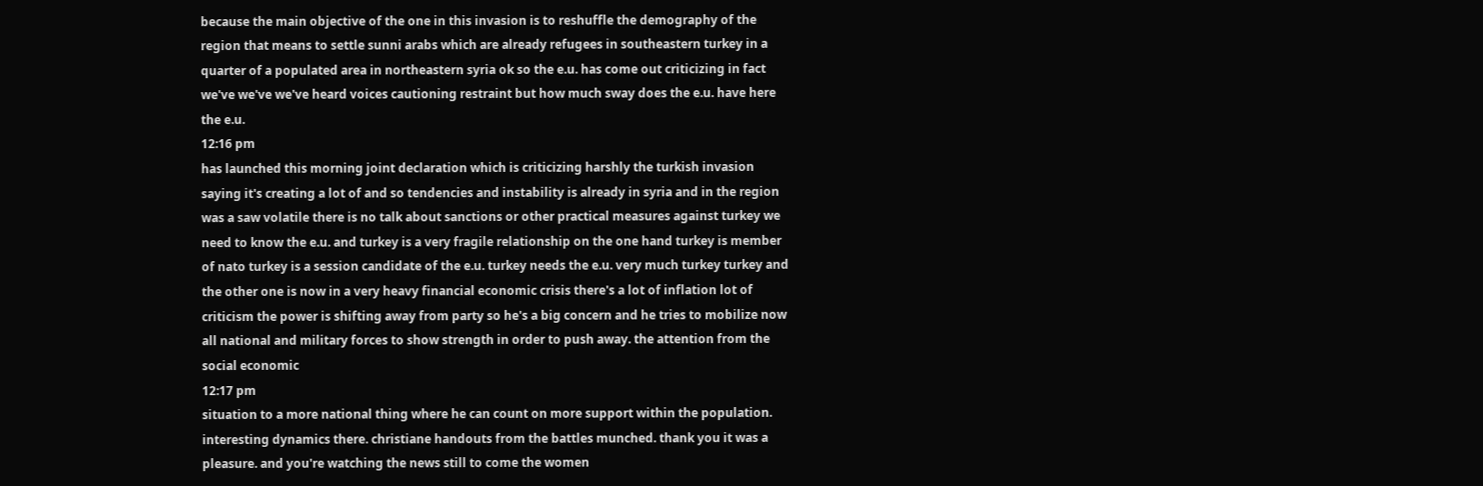because the main objective of the one in this invasion is to reshuffle the demography of the region that means to settle sunni arabs which are already refugees in southeastern turkey in a quarter of a populated area in northeastern syria ok so the e.u. has come out criticizing in fact we've we've we've heard voices cautioning restraint but how much sway does the e.u. have here the e.u.
12:16 pm
has launched this morning joint declaration which is criticizing harshly the turkish invasion saying it's creating a lot of and so tendencies and instability is already in syria and in the region was a saw volatile there is no talk about sanctions or other practical measures against turkey we need to know the e.u. and turkey is a very fragile relationship on the one hand turkey is member of nato turkey is a session candidate of the e.u. turkey needs the e.u. very much turkey turkey and the other one is now in a very heavy financial economic crisis there's a lot of inflation lot of criticism the power is shifting away from party so he's a big concern and he tries to mobilize now all national and military forces to show strength in order to push away. the attention from the social economic
12:17 pm
situation to a more national thing where he can count on more support within the population. interesting dynamics there. christiane handouts from the battles munched. thank you it was a pleasure. and you're watching the news still to come the women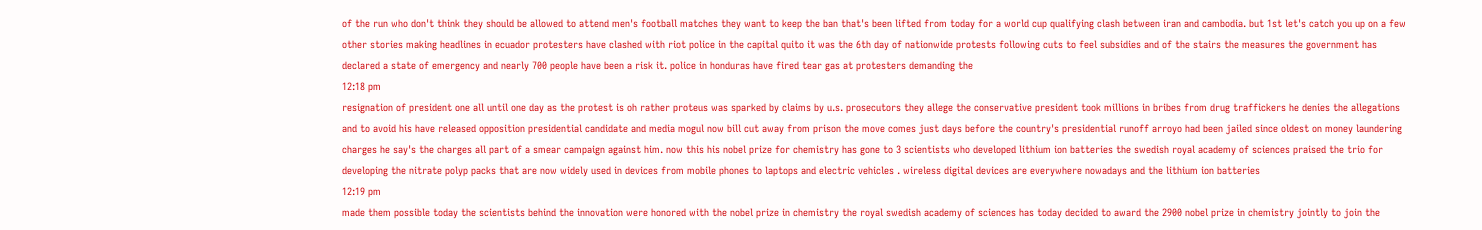of the run who don't think they should be allowed to attend men's football matches they want to keep the ban that's been lifted from today for a world cup qualifying clash between iran and cambodia. but 1st let's catch you up on a few other stories making headlines in ecuador protesters have clashed with riot police in the capital quito it was the 6th day of nationwide protests following cuts to feel subsidies and of the stairs the measures the government has declared a state of emergency and nearly 700 people have been a risk it. police in honduras have fired tear gas at protesters demanding the
12:18 pm
resignation of president one all until one day as the protest is oh rather proteus was sparked by claims by u.s. prosecutors they allege the conservative president took millions in bribes from drug traffickers he denies the allegations and to avoid his have released opposition presidential candidate and media mogul now bill cut away from prison the move comes just days before the country's presidential runoff arroyo had been jailed since oldest on money laundering charges he say's the charges all part of a smear campaign against him. now this his nobel prize for chemistry has gone to 3 scientists who developed lithium ion batteries the swedish royal academy of sciences praised the trio for developing the nitrate polyp packs that are now widely used in devices from mobile phones to laptops and electric vehicles . wireless digital devices are everywhere nowadays and the lithium ion batteries
12:19 pm
made them possible today the scientists behind the innovation were honored with the nobel prize in chemistry the royal swedish academy of sciences has today decided to award the 2900 nobel prize in chemistry jointly to join the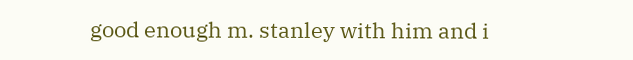good enough m. stanley with him and i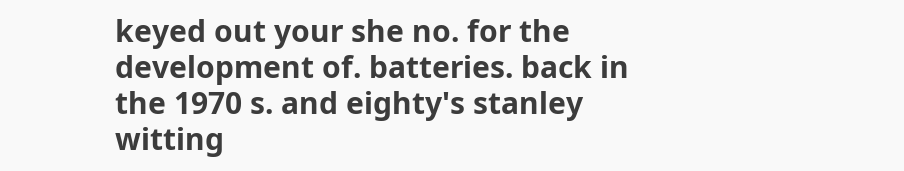keyed out your she no. for the development of. batteries. back in the 1970 s. and eighty's stanley witting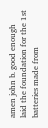amen john b. good enough laid the foundation for the 1st batteries made from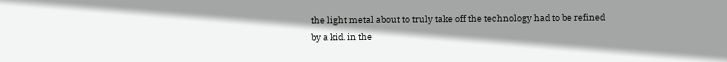the light metal about to truly take off the technology had to be refined by a kid. in the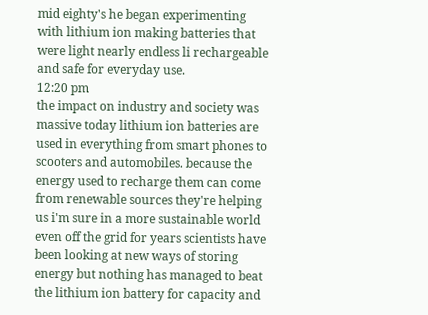mid eighty's he began experimenting with lithium ion making batteries that were light nearly endless li rechargeable and safe for everyday use.
12:20 pm
the impact on industry and society was massive today lithium ion batteries are used in everything from smart phones to scooters and automobiles. because the energy used to recharge them can come from renewable sources they're helping us i'm sure in a more sustainable world even off the grid for years scientists have been looking at new ways of storing energy but nothing has managed to beat the lithium ion battery for capacity and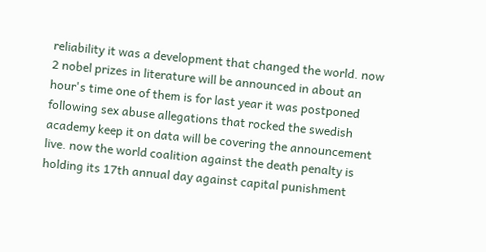reliability it was a development that changed the world. now 2 nobel prizes in literature will be announced in about an hour's time one of them is for last year it was postponed following sex abuse allegations that rocked the swedish academy keep it on data will be covering the announcement live. now the world coalition against the death penalty is holding its 17th annual day against capital punishment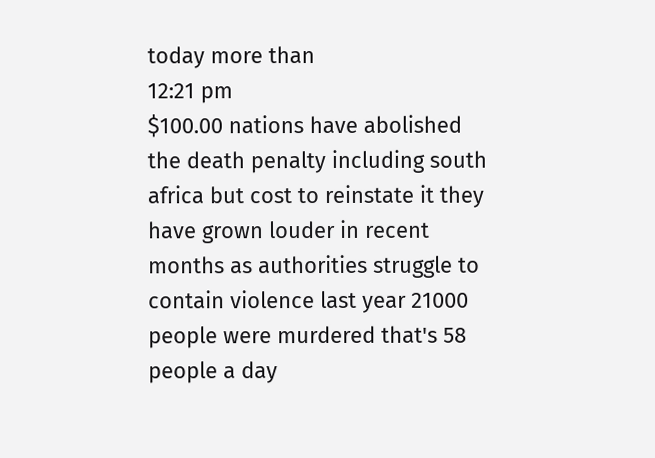today more than
12:21 pm
$100.00 nations have abolished the death penalty including south africa but cost to reinstate it they have grown louder in recent months as authorities struggle to contain violence last year 21000 people were murdered that's 58 people a day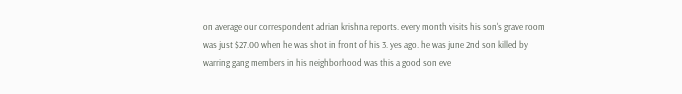on average our correspondent adrian krishna reports. every month visits his son's grave room was just $27.00 when he was shot in front of his 3. yes ago. he was june 2nd son killed by warring gang members in his neighborhood was this a good son eve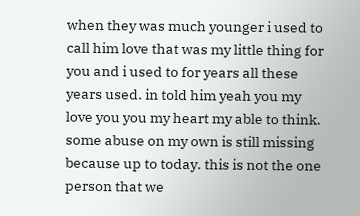when they was much younger i used to call him love that was my little thing for you and i used to for years all these years used. in told him yeah you my love you you my heart my able to think. some abuse on my own is still missing because up to today. this is not the one person that we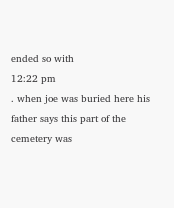ended so with
12:22 pm
. when joe was buried here his father says this part of the cemetery was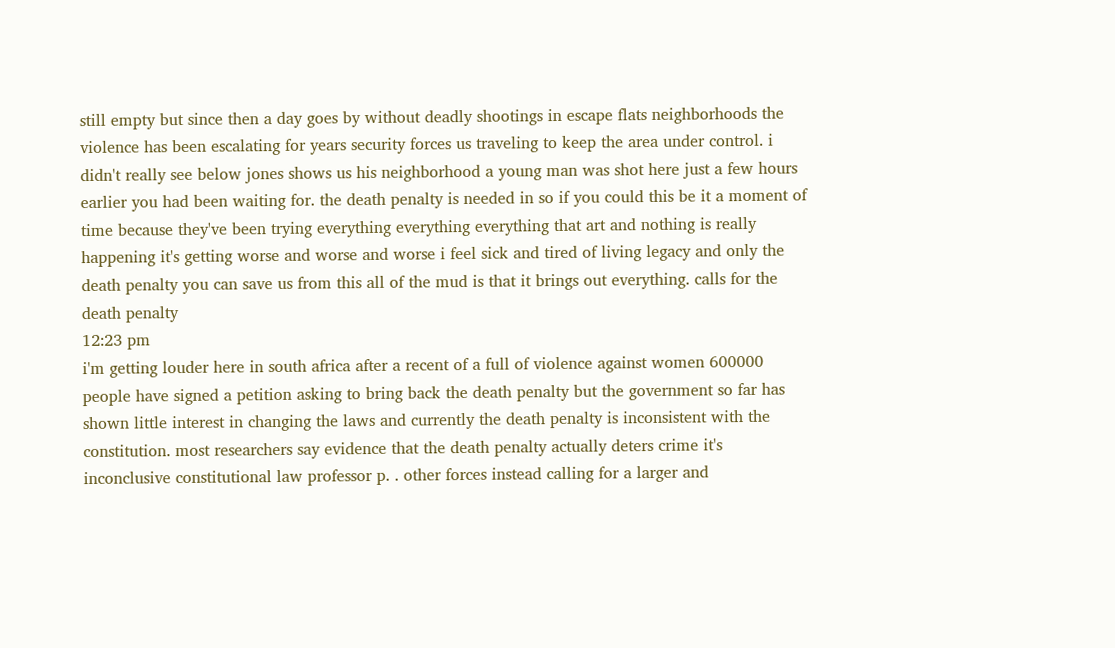still empty but since then a day goes by without deadly shootings in escape flats neighborhoods the violence has been escalating for years security forces us traveling to keep the area under control. i didn't really see below jones shows us his neighborhood a young man was shot here just a few hours earlier you had been waiting for. the death penalty is needed in so if you could this be it a moment of time because they've been trying everything everything everything that art and nothing is really happening it's getting worse and worse and worse i feel sick and tired of living legacy and only the death penalty you can save us from this all of the mud is that it brings out everything. calls for the death penalty
12:23 pm
i'm getting louder here in south africa after a recent of a full of violence against women 600000 people have signed a petition asking to bring back the death penalty but the government so far has shown little interest in changing the laws and currently the death penalty is inconsistent with the constitution. most researchers say evidence that the death penalty actually deters crime it's inconclusive constitutional law professor p. . other forces instead calling for a larger and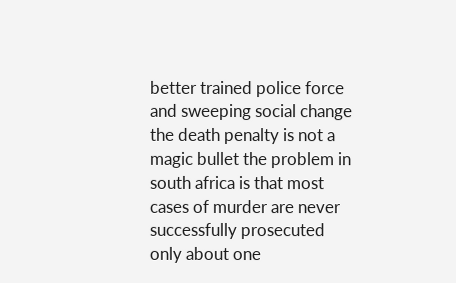better trained police force and sweeping social change the death penalty is not a magic bullet the problem in south africa is that most cases of murder are never successfully prosecuted only about one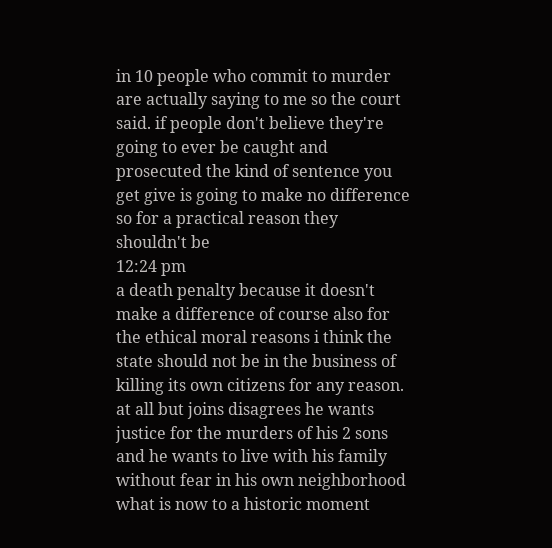in 10 people who commit to murder are actually saying to me so the court said. if people don't believe they're going to ever be caught and prosecuted the kind of sentence you get give is going to make no difference so for a practical reason they shouldn't be
12:24 pm
a death penalty because it doesn't make a difference of course also for the ethical moral reasons i think the state should not be in the business of killing its own citizens for any reason. at all but joins disagrees he wants justice for the murders of his 2 sons and he wants to live with his family without fear in his own neighborhood what is now to a historic moment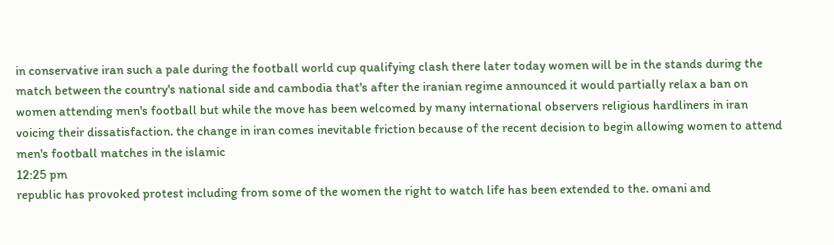in conservative iran such a pale during the football world cup qualifying clash there later today women will be in the stands during the match between the country's national side and cambodia that's after the iranian regime announced it would partially relax a ban on women attending men's football but while the move has been welcomed by many international observers religious hardliners in iran voicing their dissatisfaction. the change in iran comes inevitable friction because of the recent decision to begin allowing women to attend men's football matches in the islamic
12:25 pm
republic has provoked protest including from some of the women the right to watch life has been extended to the. omani and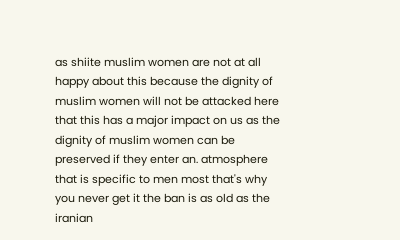as shiite muslim women are not at all happy about this because the dignity of muslim women will not be attacked here that this has a major impact on us as the dignity of muslim women can be preserved if they enter an. atmosphere that is specific to men most that's why you never get it the ban is as old as the iranian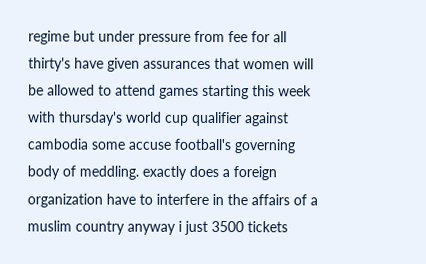regime but under pressure from fee for all thirty's have given assurances that women will be allowed to attend games starting this week with thursday's world cup qualifier against cambodia some accuse football's governing body of meddling. exactly does a foreign organization have to interfere in the affairs of a muslim country anyway i just 3500 tickets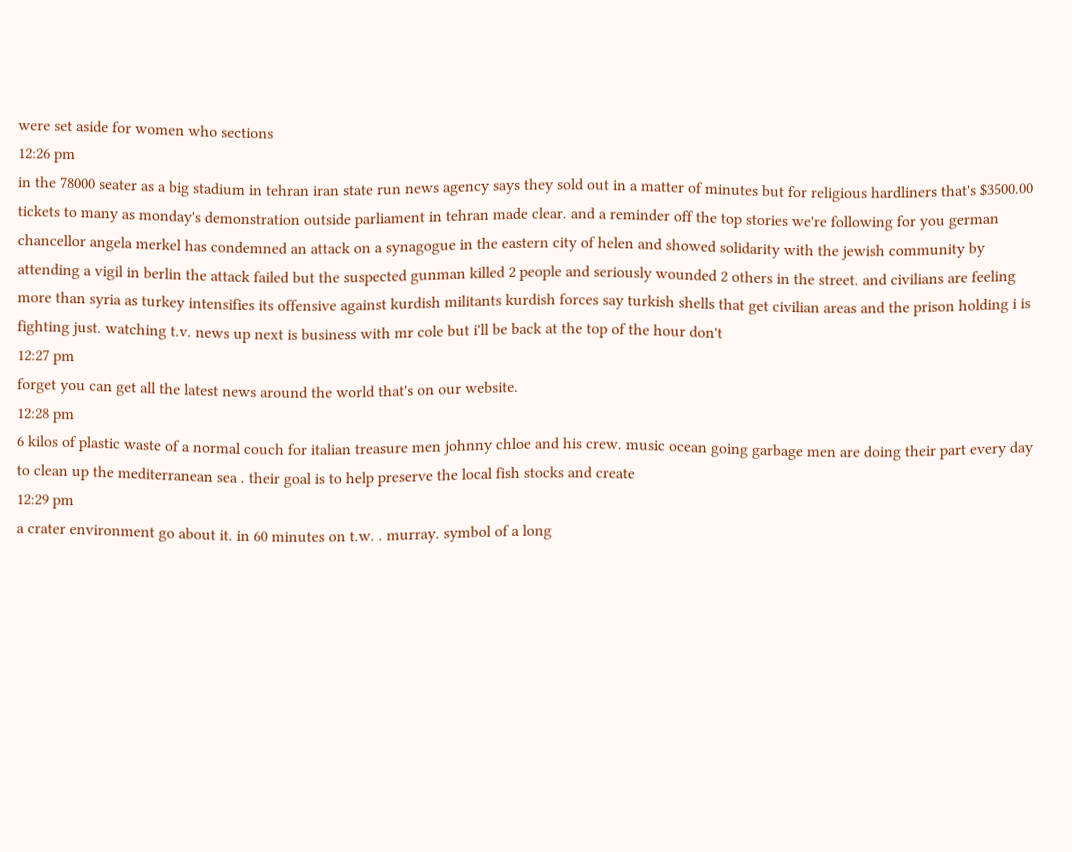were set aside for women who sections
12:26 pm
in the 78000 seater as a big stadium in tehran iran state run news agency says they sold out in a matter of minutes but for religious hardliners that's $3500.00 tickets to many as monday's demonstration outside parliament in tehran made clear. and a reminder off the top stories we're following for you german chancellor angela merkel has condemned an attack on a synagogue in the eastern city of helen and showed solidarity with the jewish community by attending a vigil in berlin the attack failed but the suspected gunman killed 2 people and seriously wounded 2 others in the street. and civilians are feeling more than syria as turkey intensifies its offensive against kurdish militants kurdish forces say turkish shells that get civilian areas and the prison holding i is fighting just. watching t.v. news up next is business with mr cole but i'll be back at the top of the hour don't
12:27 pm
forget you can get all the latest news around the world that's on our website.
12:28 pm
6 kilos of plastic waste of a normal couch for italian treasure men johnny chloe and his crew. music ocean going garbage men are doing their part every day to clean up the mediterranean sea . their goal is to help preserve the local fish stocks and create
12:29 pm
a crater environment go about it. in 60 minutes on t.w. . murray. symbol of a long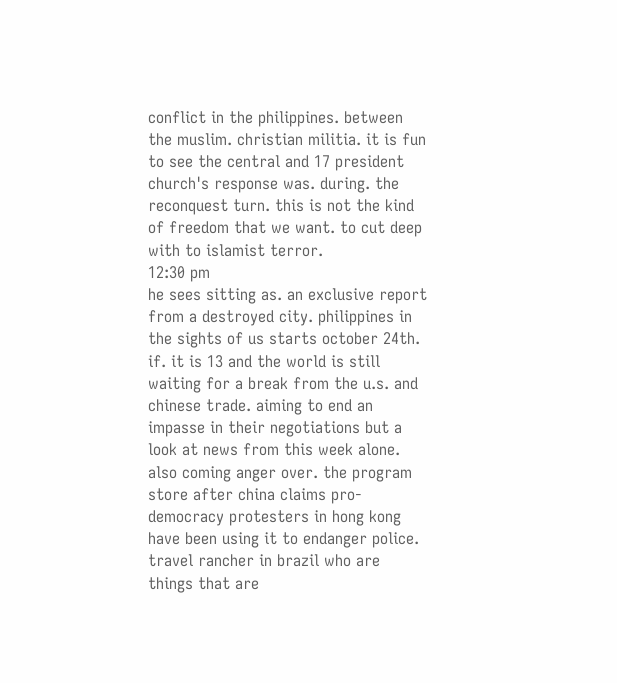conflict in the philippines. between the muslim. christian militia. it is fun to see the central and 17 president church's response was. during. the reconquest turn. this is not the kind of freedom that we want. to cut deep with to islamist terror.
12:30 pm
he sees sitting as. an exclusive report from a destroyed city. philippines in the sights of us starts october 24th. if. it is 13 and the world is still waiting for a break from the u.s. and chinese trade. aiming to end an impasse in their negotiations but a look at news from this week alone. also coming anger over. the program store after china claims pro-democracy protesters in hong kong have been using it to endanger police. travel rancher in brazil who are things that are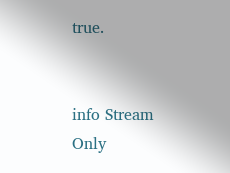true.


info Stream Only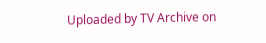Uploaded by TV Archive on